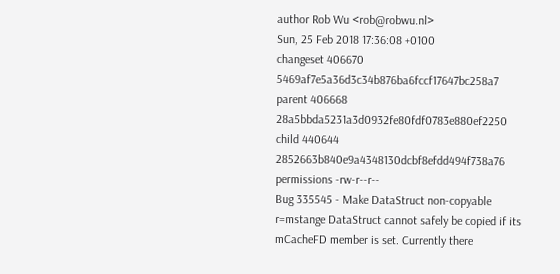author Rob Wu <rob@robwu.nl>
Sun, 25 Feb 2018 17:36:08 +0100
changeset 406670 5469af7e5a36d3c34b876ba6fccf17647bc258a7
parent 406668 28a5bbda5231a3d0932fe80fdf0783e880ef2250
child 440644 2852663b840e9a4348130dcbf8efdd494f738a76
permissions -rw-r--r--
Bug 335545 - Make DataStruct non-copyable r=mstange DataStruct cannot safely be copied if its mCacheFD member is set. Currently there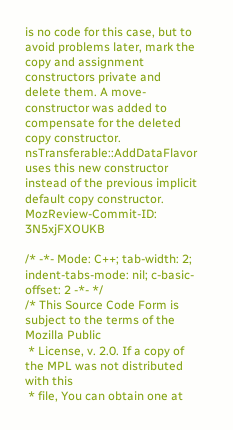is no code for this case, but to avoid problems later, mark the copy and assignment constructors private and delete them. A move-constructor was added to compensate for the deleted copy constructor. nsTransferable::AddDataFlavor uses this new constructor instead of the previous implicit default copy constructor. MozReview-Commit-ID: 3N5xjFXOUKB

/* -*- Mode: C++; tab-width: 2; indent-tabs-mode: nil; c-basic-offset: 2 -*- */
/* This Source Code Form is subject to the terms of the Mozilla Public
 * License, v. 2.0. If a copy of the MPL was not distributed with this
 * file, You can obtain one at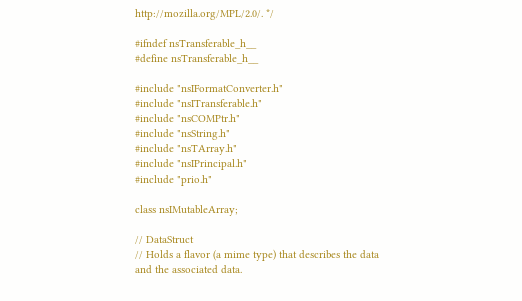http://mozilla.org/MPL/2.0/. */

#ifndef nsTransferable_h__
#define nsTransferable_h__

#include "nsIFormatConverter.h"
#include "nsITransferable.h"
#include "nsCOMPtr.h"
#include "nsString.h"
#include "nsTArray.h"
#include "nsIPrincipal.h"
#include "prio.h"

class nsIMutableArray;

// DataStruct
// Holds a flavor (a mime type) that describes the data and the associated data.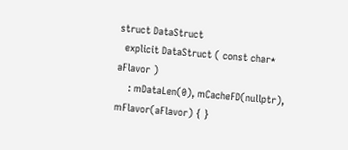struct DataStruct
  explicit DataStruct ( const char* aFlavor )
    : mDataLen(0), mCacheFD(nullptr), mFlavor(aFlavor) { }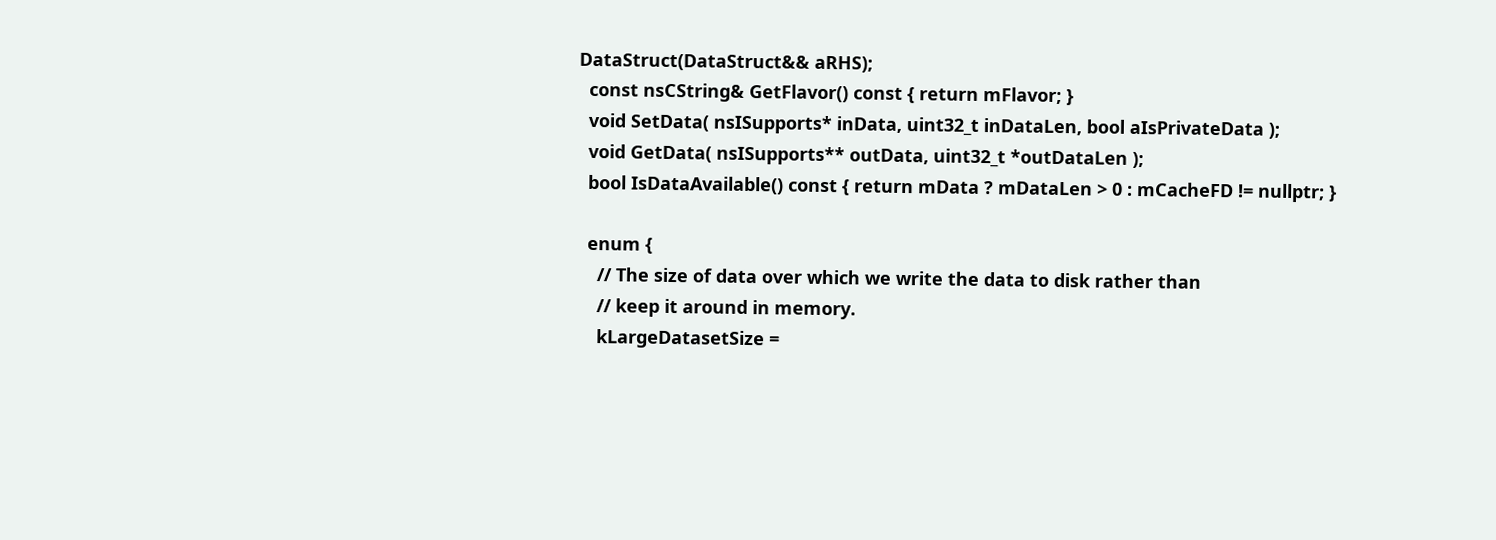DataStruct(DataStruct&& aRHS);
  const nsCString& GetFlavor() const { return mFlavor; }
  void SetData( nsISupports* inData, uint32_t inDataLen, bool aIsPrivateData );
  void GetData( nsISupports** outData, uint32_t *outDataLen );
  bool IsDataAvailable() const { return mData ? mDataLen > 0 : mCacheFD != nullptr; }

  enum {
    // The size of data over which we write the data to disk rather than
    // keep it around in memory.
    kLargeDatasetSize =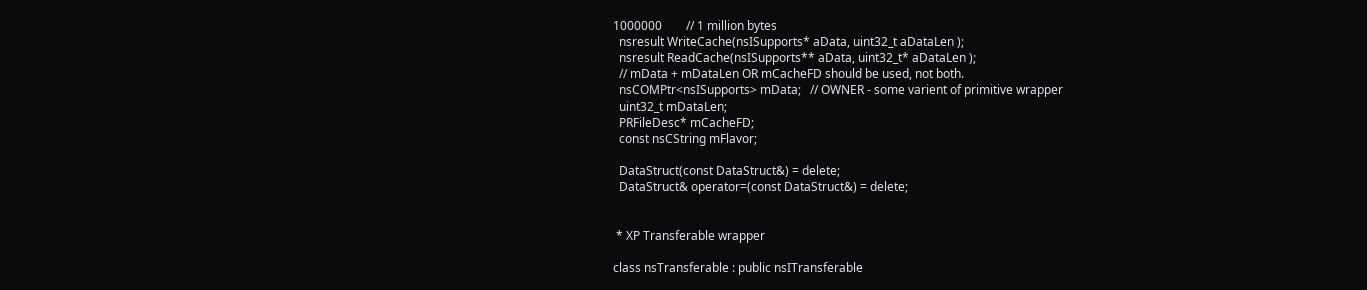1000000        // 1 million bytes
  nsresult WriteCache(nsISupports* aData, uint32_t aDataLen );
  nsresult ReadCache(nsISupports** aData, uint32_t* aDataLen );
  // mData + mDataLen OR mCacheFD should be used, not both.
  nsCOMPtr<nsISupports> mData;   // OWNER - some varient of primitive wrapper
  uint32_t mDataLen;
  PRFileDesc* mCacheFD;
  const nsCString mFlavor;

  DataStruct(const DataStruct&) = delete;
  DataStruct& operator=(const DataStruct&) = delete;


 * XP Transferable wrapper

class nsTransferable : public nsITransferable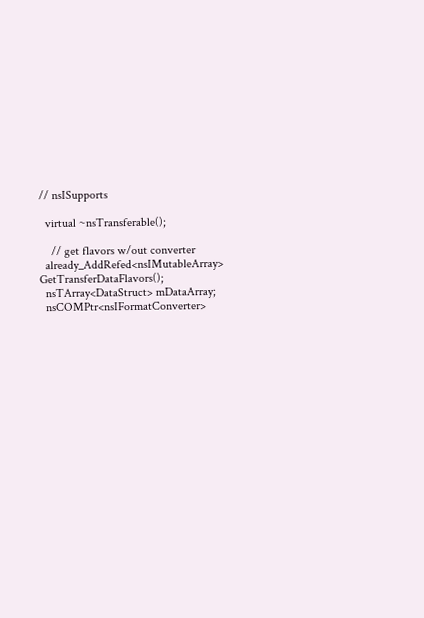// nsISupports

  virtual ~nsTransferable();

    // get flavors w/out converter
  already_AddRefed<nsIMutableArray> GetTransferDataFlavors();
  nsTArray<DataStruct> mDataArray;
  nsCOMPtr<nsIFormatConverter>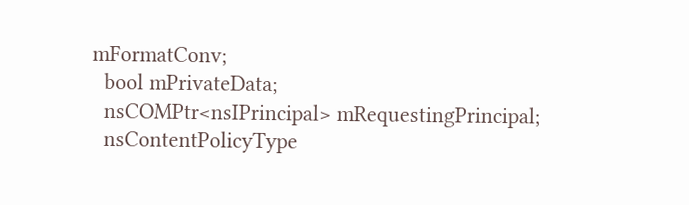mFormatConv;
  bool mPrivateData;
  nsCOMPtr<nsIPrincipal> mRequestingPrincipal;
  nsContentPolicyType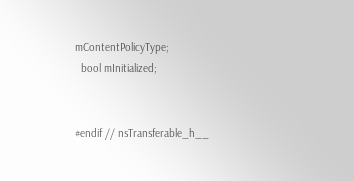mContentPolicyType;
  bool mInitialized;


#endif // nsTransferable_h__